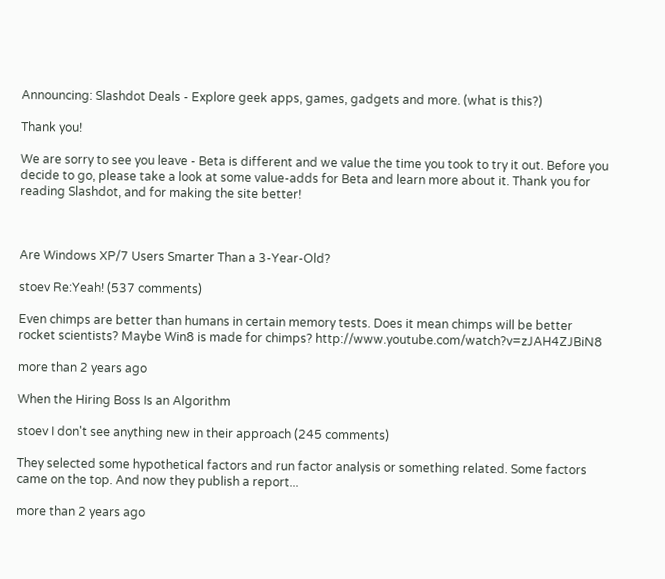Announcing: Slashdot Deals - Explore geek apps, games, gadgets and more. (what is this?)

Thank you!

We are sorry to see you leave - Beta is different and we value the time you took to try it out. Before you decide to go, please take a look at some value-adds for Beta and learn more about it. Thank you for reading Slashdot, and for making the site better!



Are Windows XP/7 Users Smarter Than a 3-Year-Old?

stoev Re:Yeah! (537 comments)

Even chimps are better than humans in certain memory tests. Does it mean chimps will be better rocket scientists? Maybe Win8 is made for chimps? http://www.youtube.com/watch?v=zJAH4ZJBiN8

more than 2 years ago

When the Hiring Boss Is an Algorithm

stoev I don't see anything new in their approach (245 comments)

They selected some hypothetical factors and run factor analysis or something related. Some factors came on the top. And now they publish a report...

more than 2 years ago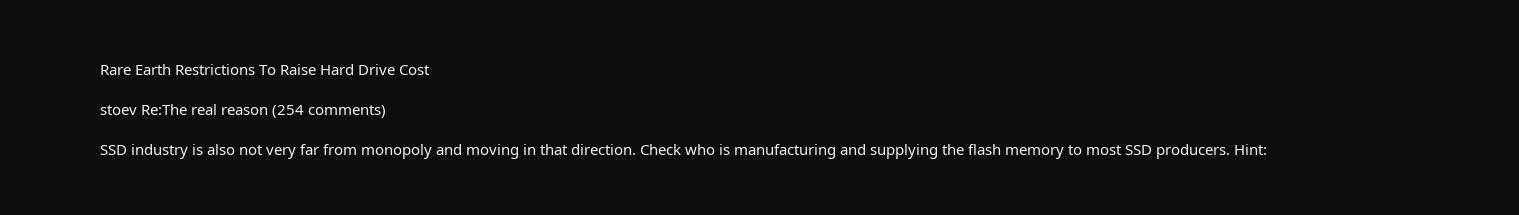Rare Earth Restrictions To Raise Hard Drive Cost

stoev Re:The real reason (254 comments)

SSD industry is also not very far from monopoly and moving in that direction. Check who is manufacturing and supplying the flash memory to most SSD producers. Hint: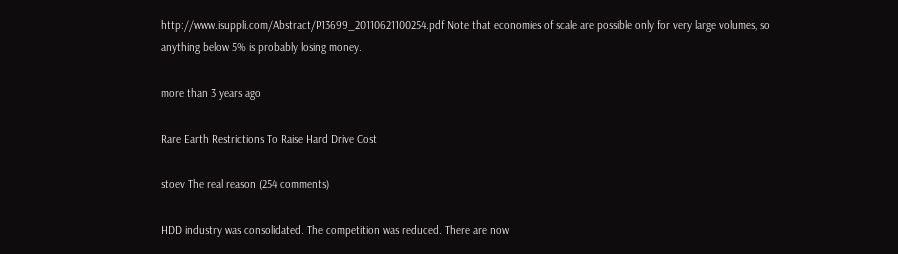http://www.isuppli.com/Abstract/P13699_20110621100254.pdf Note that economies of scale are possible only for very large volumes, so anything below 5% is probably losing money.

more than 3 years ago

Rare Earth Restrictions To Raise Hard Drive Cost

stoev The real reason (254 comments)

HDD industry was consolidated. The competition was reduced. There are now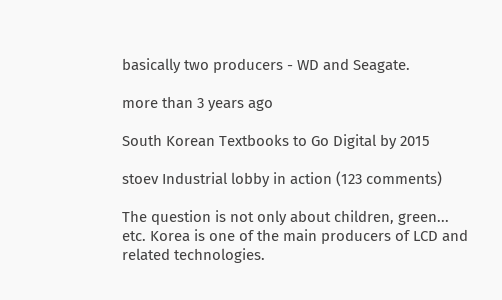basically two producers - WD and Seagate.

more than 3 years ago

South Korean Textbooks to Go Digital by 2015

stoev Industrial lobby in action (123 comments)

The question is not only about children, green... etc. Korea is one of the main producers of LCD and related technologies.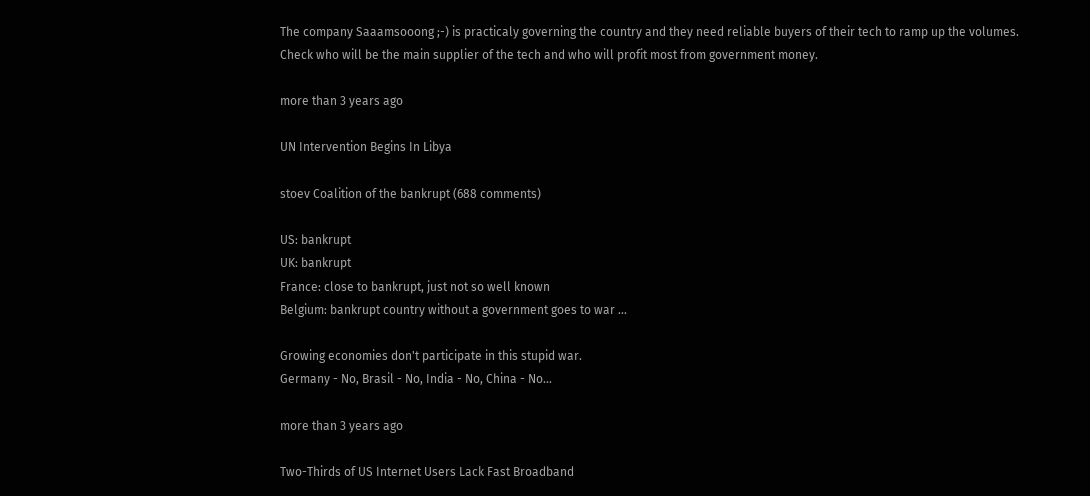The company Saaamsooong ;-) is practicaly governing the country and they need reliable buyers of their tech to ramp up the volumes. Check who will be the main supplier of the tech and who will profit most from government money.

more than 3 years ago

UN Intervention Begins In Libya

stoev Coalition of the bankrupt (688 comments)

US: bankrupt
UK: bankrupt
France: close to bankrupt, just not so well known
Belgium: bankrupt country without a government goes to war ...

Growing economies don't participate in this stupid war.
Germany - No, Brasil - No, India - No, China - No...

more than 3 years ago

Two-Thirds of US Internet Users Lack Fast Broadband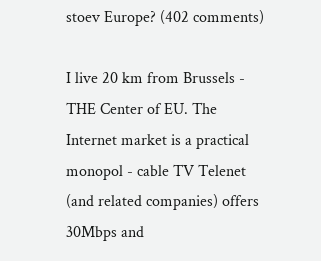stoev Europe? (402 comments)

I live 20 km from Brussels - THE Center of EU. The Internet market is a practical monopol - cable TV Telenet (and related companies) offers 30Mbps and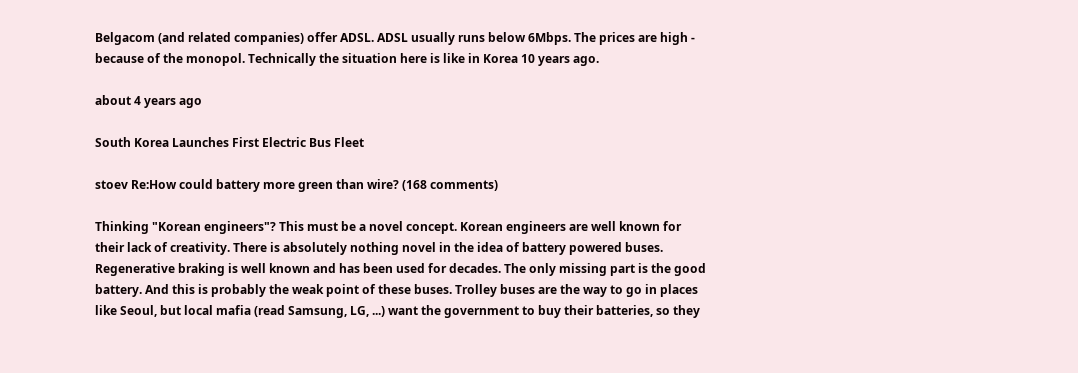Belgacom (and related companies) offer ADSL. ADSL usually runs below 6Mbps. The prices are high - because of the monopol. Technically the situation here is like in Korea 10 years ago.

about 4 years ago

South Korea Launches First Electric Bus Fleet

stoev Re:How could battery more green than wire? (168 comments)

Thinking "Korean engineers"? This must be a novel concept. Korean engineers are well known for their lack of creativity. There is absolutely nothing novel in the idea of battery powered buses. Regenerative braking is well known and has been used for decades. The only missing part is the good battery. And this is probably the weak point of these buses. Trolley buses are the way to go in places like Seoul, but local mafia (read Samsung, LG, ...) want the government to buy their batteries, so they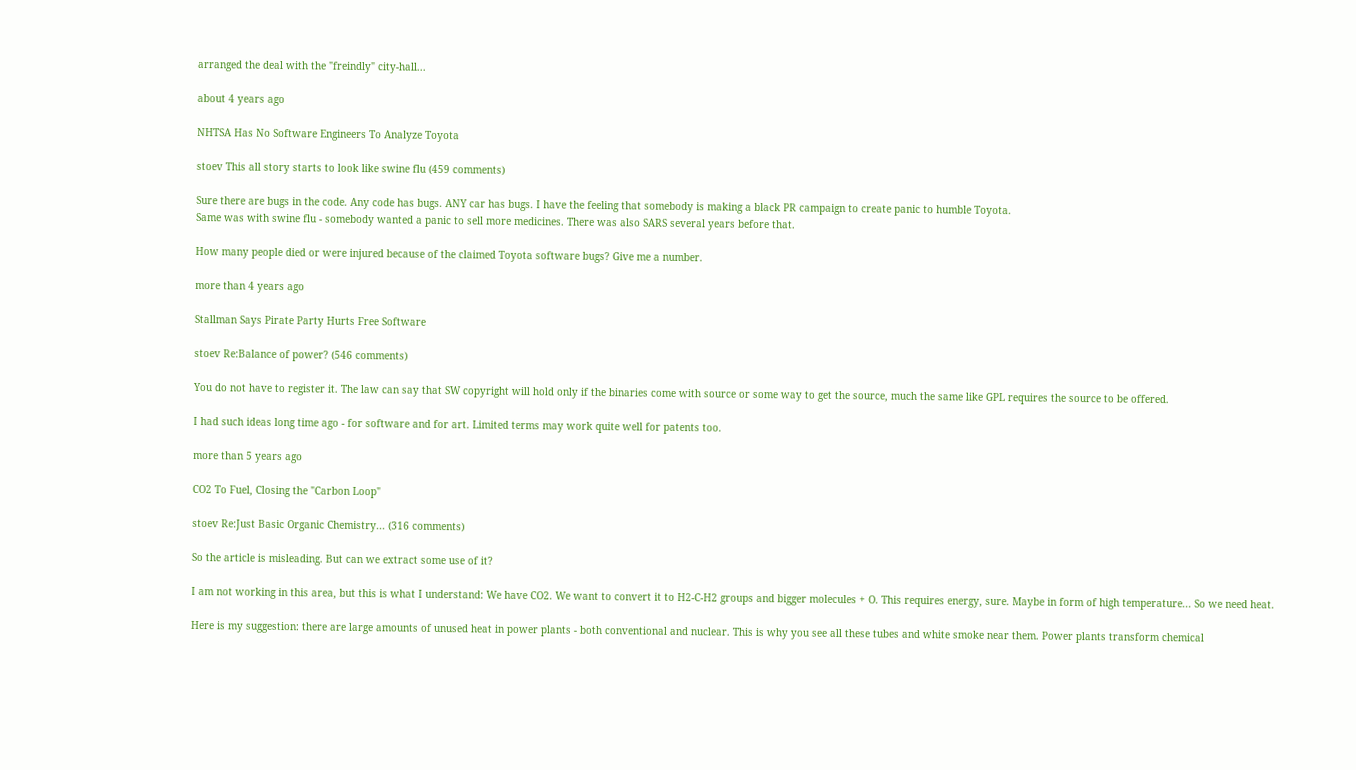arranged the deal with the "freindly" city-hall...

about 4 years ago

NHTSA Has No Software Engineers To Analyze Toyota

stoev This all story starts to look like swine flu (459 comments)

Sure there are bugs in the code. Any code has bugs. ANY car has bugs. I have the feeling that somebody is making a black PR campaign to create panic to humble Toyota.
Same was with swine flu - somebody wanted a panic to sell more medicines. There was also SARS several years before that.

How many people died or were injured because of the claimed Toyota software bugs? Give me a number.

more than 4 years ago

Stallman Says Pirate Party Hurts Free Software

stoev Re:Balance of power? (546 comments)

You do not have to register it. The law can say that SW copyright will hold only if the binaries come with source or some way to get the source, much the same like GPL requires the source to be offered.

I had such ideas long time ago - for software and for art. Limited terms may work quite well for patents too.

more than 5 years ago

CO2 To Fuel, Closing the "Carbon Loop"

stoev Re:Just Basic Organic Chemistry... (316 comments)

So the article is misleading. But can we extract some use of it?

I am not working in this area, but this is what I understand: We have CO2. We want to convert it to H2-C-H2 groups and bigger molecules + O. This requires energy, sure. Maybe in form of high temperature... So we need heat.

Here is my suggestion: there are large amounts of unused heat in power plants - both conventional and nuclear. This is why you see all these tubes and white smoke near them. Power plants transform chemical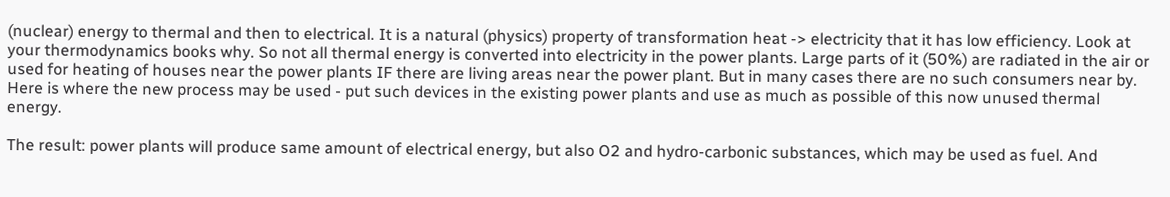(nuclear) energy to thermal and then to electrical. It is a natural (physics) property of transformation heat -> electricity that it has low efficiency. Look at your thermodynamics books why. So not all thermal energy is converted into electricity in the power plants. Large parts of it (50%) are radiated in the air or used for heating of houses near the power plants IF there are living areas near the power plant. But in many cases there are no such consumers near by. Here is where the new process may be used - put such devices in the existing power plants and use as much as possible of this now unused thermal energy.

The result: power plants will produce same amount of electrical energy, but also O2 and hydro-carbonic substances, which may be used as fuel. And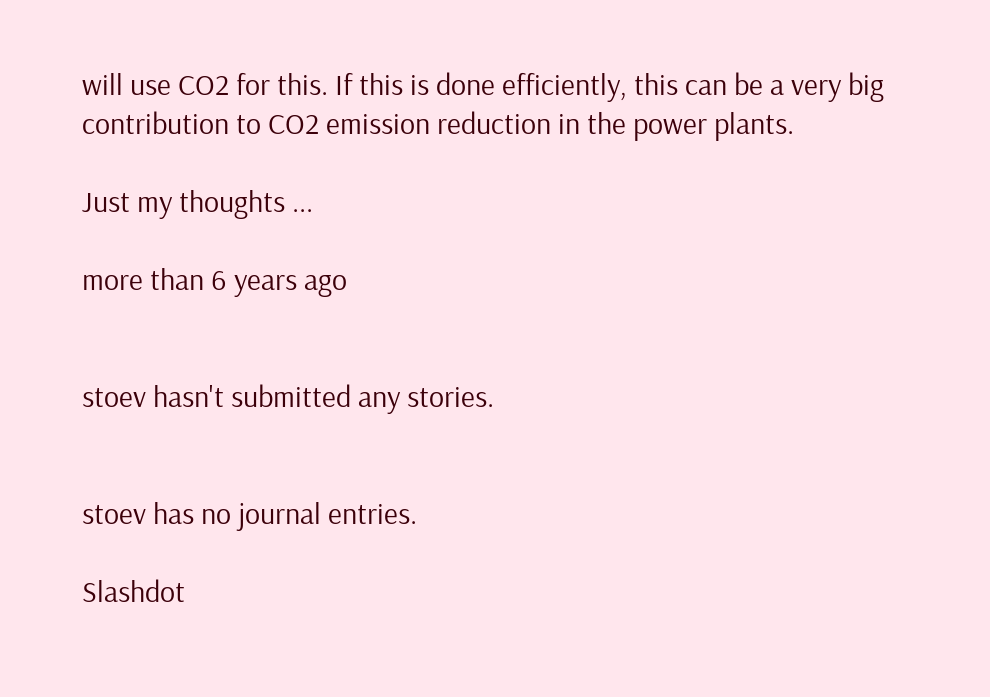will use CO2 for this. If this is done efficiently, this can be a very big contribution to CO2 emission reduction in the power plants.

Just my thoughts ...

more than 6 years ago


stoev hasn't submitted any stories.


stoev has no journal entries.

Slashdot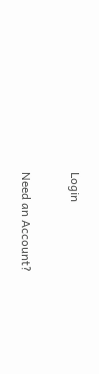Login

Need an Account?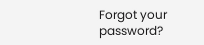Forgot your password?